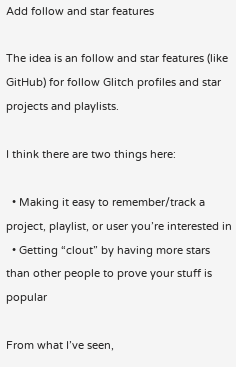Add follow and star features

The idea is an follow and star features (like GitHub) for follow Glitch profiles and star projects and playlists.

I think there are two things here:

  • Making it easy to remember/track a project, playlist, or user you’re interested in
  • Getting “clout” by having more stars than other people to prove your stuff is popular

From what I’ve seen,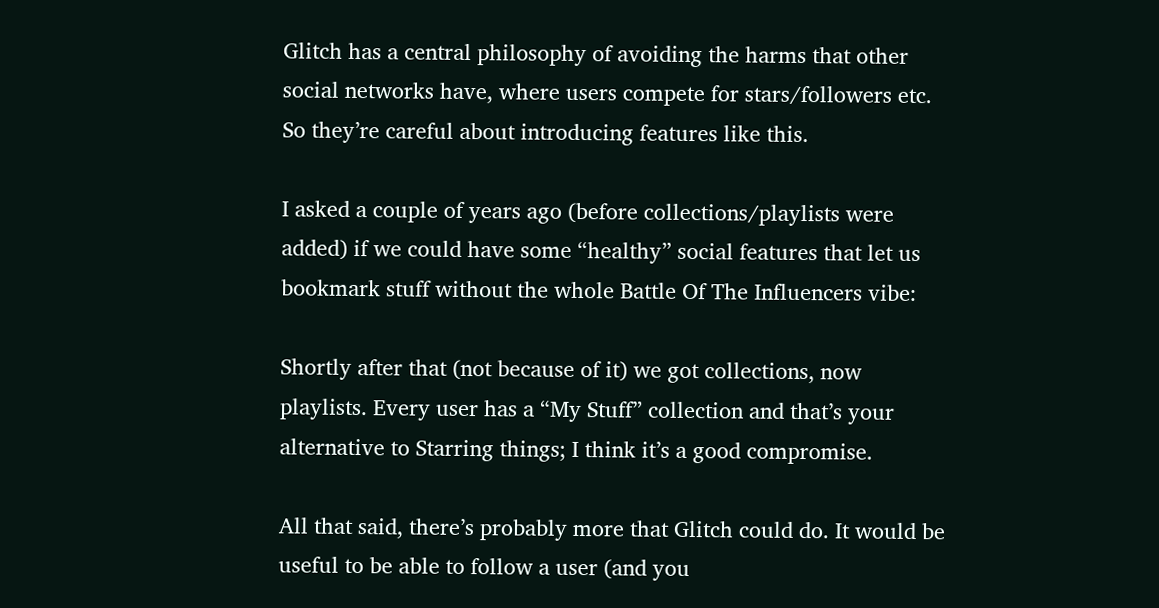Glitch has a central philosophy of avoiding the harms that other social networks have, where users compete for stars/followers etc. So they’re careful about introducing features like this.

I asked a couple of years ago (before collections/playlists were added) if we could have some “healthy” social features that let us bookmark stuff without the whole Battle Of The Influencers vibe:

Shortly after that (not because of it) we got collections, now playlists. Every user has a “My Stuff” collection and that’s your alternative to Starring things; I think it’s a good compromise.

All that said, there’s probably more that Glitch could do. It would be useful to be able to follow a user (and you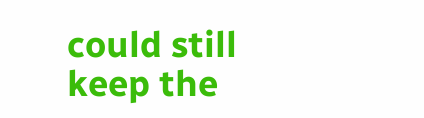could still keep the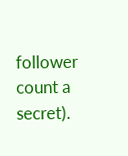follower count a secret).